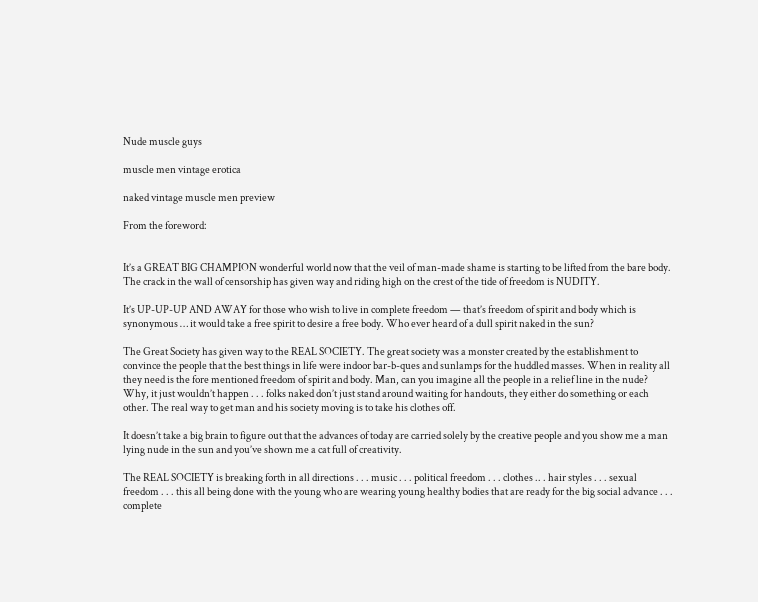Nude muscle guys

muscle men vintage erotica

naked vintage muscle men preview

From the foreword:


It’s a GREAT BIG CHAMPION wonderful world now that the veil of man-made shame is starting to be lifted from the bare body. The crack in the wall of censorship has given way and riding high on the crest of the tide of freedom is NUDITY.

It’s UP-UP-UP AND AWAY for those who wish to live in complete freedom — that’s freedom of spirit and body which is synonymous … it would take a free spirit to desire a free body. Who ever heard of a dull spirit naked in the sun?

The Great Society has given way to the REAL SOCIETY. The great society was a monster created by the establishment to convince the people that the best things in life were indoor bar-b-ques and sunlamps for the huddled masses. When in reality all they need is the fore mentioned freedom of spirit and body. Man, can you imagine all the people in a relief line in the nude? Why, it just wouldn’t happen . . . folks naked don’t just stand around waiting for handouts, they either do something or each other. The real way to get man and his society moving is to take his clothes off.

It doesn’t take a big brain to figure out that the advances of today are carried solely by the creative people and you show me a man lying nude in the sun and you’ve shown me a cat full of creativity.

The REAL SOCIETY is breaking forth in all directions . . . music . . . political freedom . . . clothes .. . hair styles . . . sexual freedom . . . this all being done with the young who are wearing young healthy bodies that are ready for the big social advance . . . complete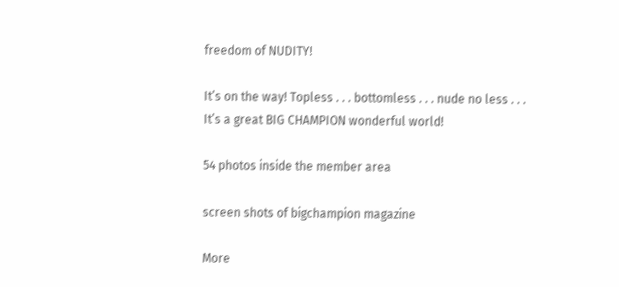freedom of NUDITY!

It’s on the way! Topless . . . bottomless . . . nude no less . . . It’s a great BIG CHAMPION wonderful world!

54 photos inside the member area

screen shots of bigchampion magazine

More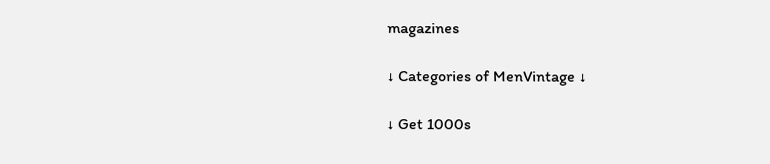magazines

↓ Categories of MenVintage ↓

↓ Get 1000s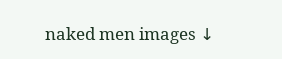naked men images ↓